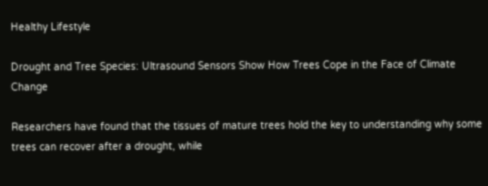Healthy Lifestyle

Drought and Tree Species: Ultrasound Sensors Show How Trees Cope in the Face of Climate Change

Researchers have found that the tissues of mature trees hold the key to understanding why some trees can recover after a drought, while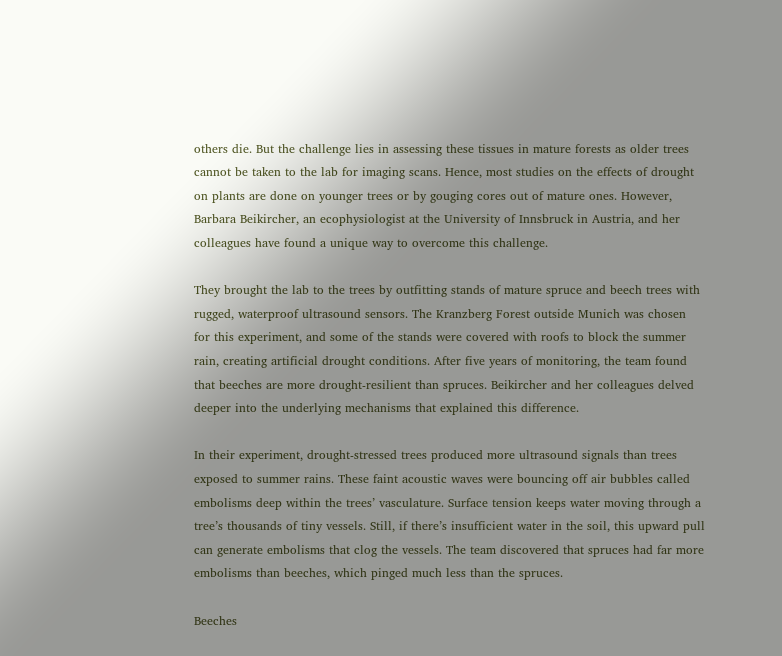others die. But the challenge lies in assessing these tissues in mature forests as older trees cannot be taken to the lab for imaging scans. Hence, most studies on the effects of drought on plants are done on younger trees or by gouging cores out of mature ones. However, Barbara Beikircher, an ecophysiologist at the University of Innsbruck in Austria, and her colleagues have found a unique way to overcome this challenge.

They brought the lab to the trees by outfitting stands of mature spruce and beech trees with rugged, waterproof ultrasound sensors. The Kranzberg Forest outside Munich was chosen for this experiment, and some of the stands were covered with roofs to block the summer rain, creating artificial drought conditions. After five years of monitoring, the team found that beeches are more drought-resilient than spruces. Beikircher and her colleagues delved deeper into the underlying mechanisms that explained this difference.

In their experiment, drought-stressed trees produced more ultrasound signals than trees exposed to summer rains. These faint acoustic waves were bouncing off air bubbles called embolisms deep within the trees’ vasculature. Surface tension keeps water moving through a tree’s thousands of tiny vessels. Still, if there’s insufficient water in the soil, this upward pull can generate embolisms that clog the vessels. The team discovered that spruces had far more embolisms than beeches, which pinged much less than the spruces.

Beeches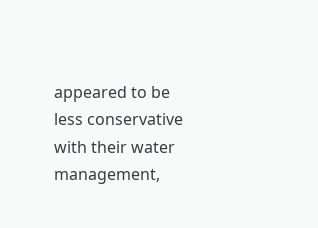appeared to be less conservative with their water management,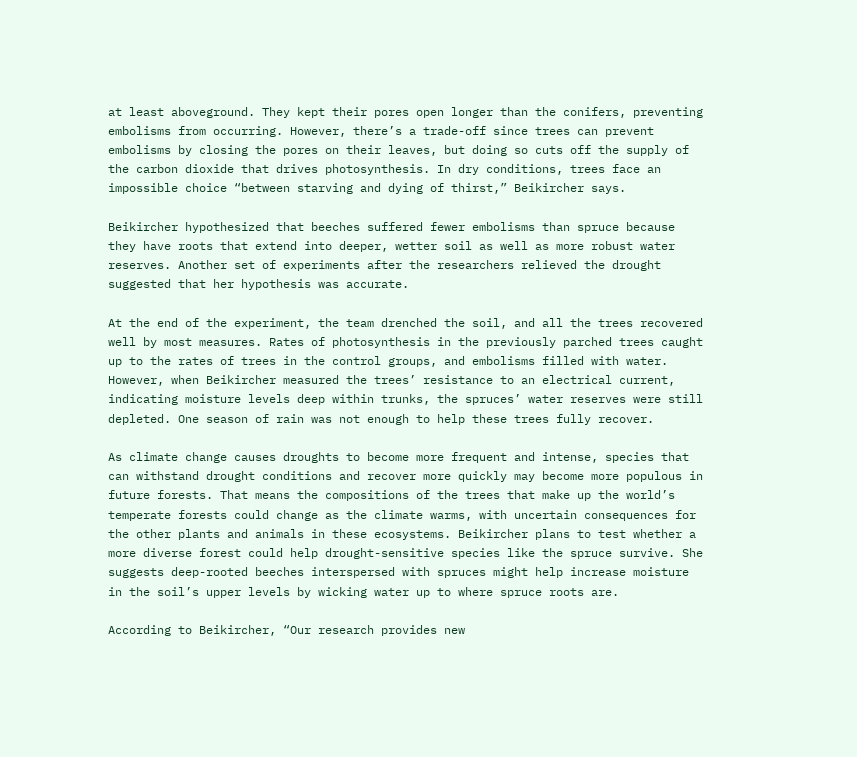at least aboveground. They kept their pores open longer than the conifers, preventing embolisms from occurring. However, there’s a trade-off since trees can prevent embolisms by closing the pores on their leaves, but doing so cuts off the supply of the carbon dioxide that drives photosynthesis. In dry conditions, trees face an impossible choice “between starving and dying of thirst,” Beikircher says.

Beikircher hypothesized that beeches suffered fewer embolisms than spruce because they have roots that extend into deeper, wetter soil as well as more robust water reserves. Another set of experiments after the researchers relieved the drought suggested that her hypothesis was accurate.

At the end of the experiment, the team drenched the soil, and all the trees recovered well by most measures. Rates of photosynthesis in the previously parched trees caught up to the rates of trees in the control groups, and embolisms filled with water. However, when Beikircher measured the trees’ resistance to an electrical current, indicating moisture levels deep within trunks, the spruces’ water reserves were still depleted. One season of rain was not enough to help these trees fully recover.

As climate change causes droughts to become more frequent and intense, species that can withstand drought conditions and recover more quickly may become more populous in future forests. That means the compositions of the trees that make up the world’s temperate forests could change as the climate warms, with uncertain consequences for the other plants and animals in these ecosystems. Beikircher plans to test whether a more diverse forest could help drought-sensitive species like the spruce survive. She suggests deep-rooted beeches interspersed with spruces might help increase moisture in the soil’s upper levels by wicking water up to where spruce roots are.

According to Beikircher, “Our research provides new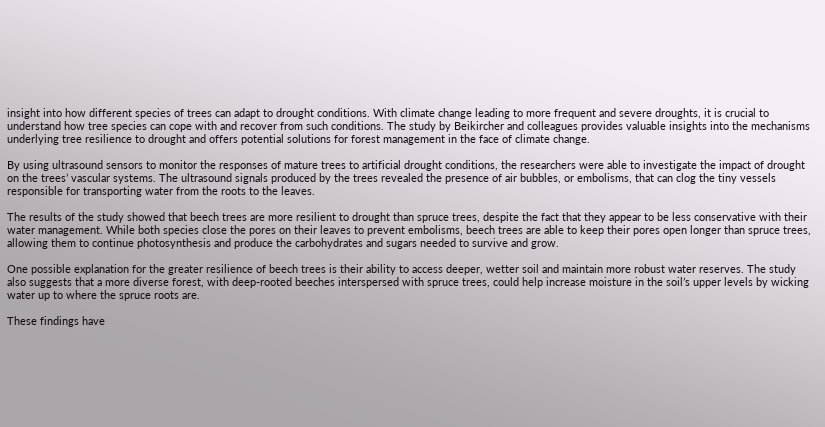insight into how different species of trees can adapt to drought conditions. With climate change leading to more frequent and severe droughts, it is crucial to understand how tree species can cope with and recover from such conditions. The study by Beikircher and colleagues provides valuable insights into the mechanisms underlying tree resilience to drought and offers potential solutions for forest management in the face of climate change.

By using ultrasound sensors to monitor the responses of mature trees to artificial drought conditions, the researchers were able to investigate the impact of drought on the trees’ vascular systems. The ultrasound signals produced by the trees revealed the presence of air bubbles, or embolisms, that can clog the tiny vessels responsible for transporting water from the roots to the leaves.

The results of the study showed that beech trees are more resilient to drought than spruce trees, despite the fact that they appear to be less conservative with their water management. While both species close the pores on their leaves to prevent embolisms, beech trees are able to keep their pores open longer than spruce trees, allowing them to continue photosynthesis and produce the carbohydrates and sugars needed to survive and grow.

One possible explanation for the greater resilience of beech trees is their ability to access deeper, wetter soil and maintain more robust water reserves. The study also suggests that a more diverse forest, with deep-rooted beeches interspersed with spruce trees, could help increase moisture in the soil’s upper levels by wicking water up to where the spruce roots are.

These findings have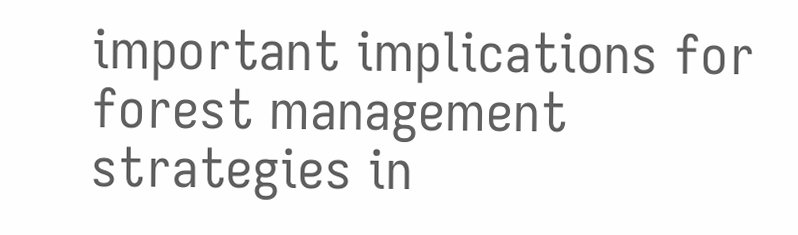important implications for forest management strategies in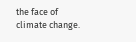the face of climate change.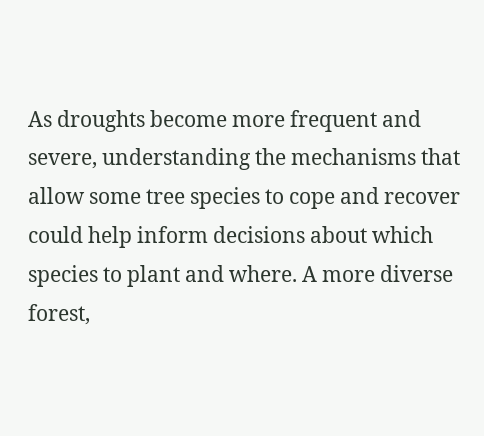As droughts become more frequent and severe, understanding the mechanisms that allow some tree species to cope and recover could help inform decisions about which species to plant and where. A more diverse forest,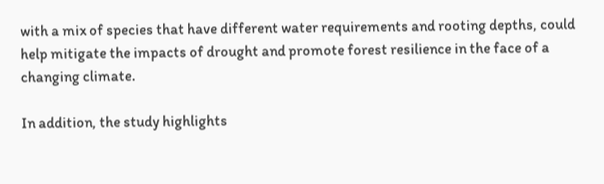with a mix of species that have different water requirements and rooting depths, could help mitigate the impacts of drought and promote forest resilience in the face of a changing climate.

In addition, the study highlights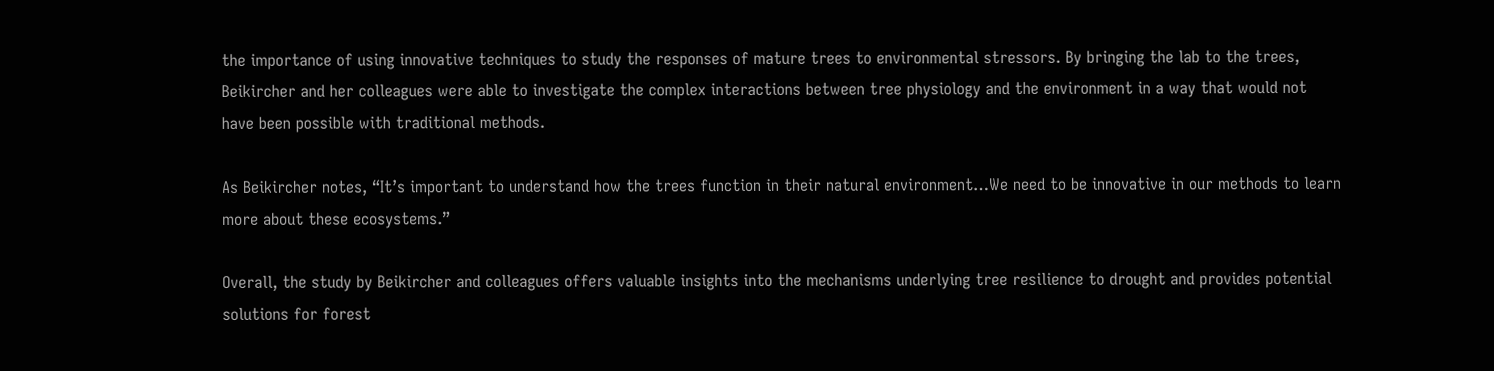the importance of using innovative techniques to study the responses of mature trees to environmental stressors. By bringing the lab to the trees, Beikircher and her colleagues were able to investigate the complex interactions between tree physiology and the environment in a way that would not have been possible with traditional methods.

As Beikircher notes, “It’s important to understand how the trees function in their natural environment…We need to be innovative in our methods to learn more about these ecosystems.”

Overall, the study by Beikircher and colleagues offers valuable insights into the mechanisms underlying tree resilience to drought and provides potential solutions for forest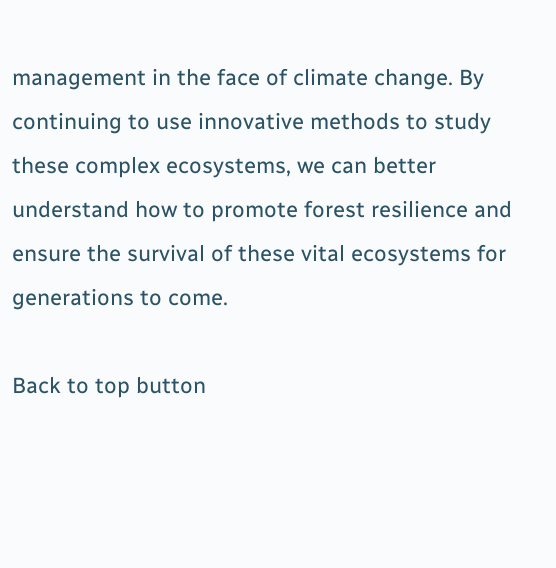management in the face of climate change. By continuing to use innovative methods to study these complex ecosystems, we can better understand how to promote forest resilience and ensure the survival of these vital ecosystems for generations to come.

Back to top button